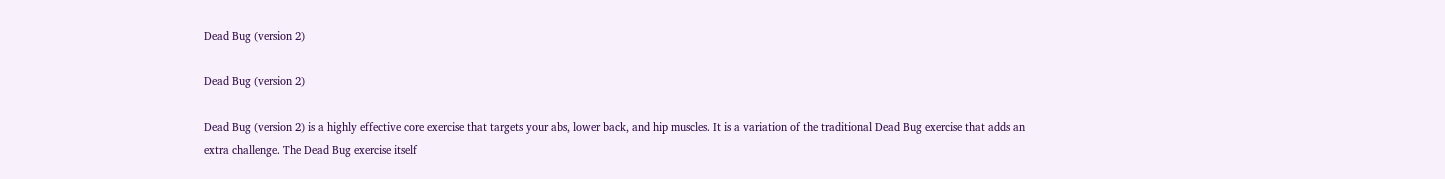Dead Bug (version 2)

Dead Bug (version 2)

Dead Bug (version 2) is a highly effective core exercise that targets your abs, lower back, and hip muscles. It is a variation of the traditional Dead Bug exercise that adds an extra challenge. The Dead Bug exercise itself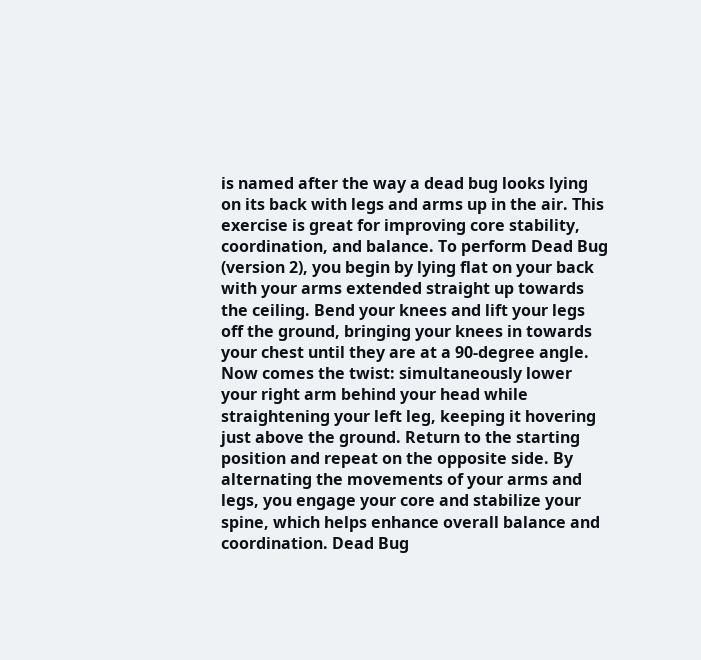is named after the way a dead bug looks lying on its back with legs and arms up in the air. This exercise is great for improving core stability, coordination, and balance. To perform Dead Bug (version 2), you begin by lying flat on your back with your arms extended straight up towards the ceiling. Bend your knees and lift your legs off the ground, bringing your knees in towards your chest until they are at a 90-degree angle. Now comes the twist: simultaneously lower your right arm behind your head while straightening your left leg, keeping it hovering just above the ground. Return to the starting position and repeat on the opposite side. By alternating the movements of your arms and legs, you engage your core and stabilize your spine, which helps enhance overall balance and coordination. Dead Bug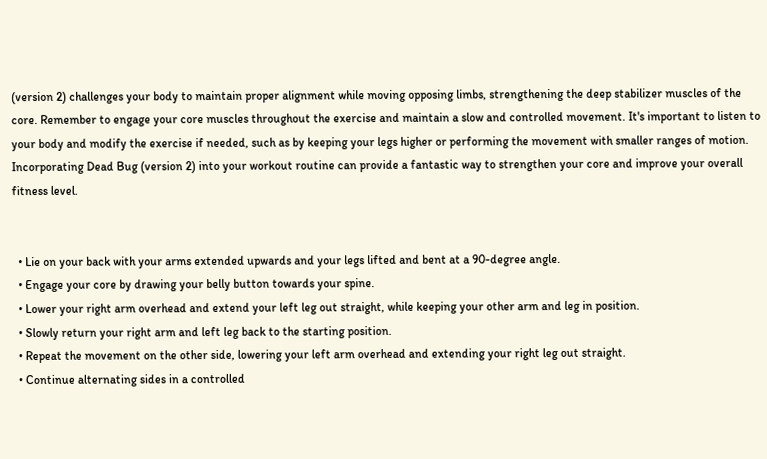(version 2) challenges your body to maintain proper alignment while moving opposing limbs, strengthening the deep stabilizer muscles of the core. Remember to engage your core muscles throughout the exercise and maintain a slow and controlled movement. It's important to listen to your body and modify the exercise if needed, such as by keeping your legs higher or performing the movement with smaller ranges of motion. Incorporating Dead Bug (version 2) into your workout routine can provide a fantastic way to strengthen your core and improve your overall fitness level.


  • Lie on your back with your arms extended upwards and your legs lifted and bent at a 90-degree angle.
  • Engage your core by drawing your belly button towards your spine.
  • Lower your right arm overhead and extend your left leg out straight, while keeping your other arm and leg in position.
  • Slowly return your right arm and left leg back to the starting position.
  • Repeat the movement on the other side, lowering your left arm overhead and extending your right leg out straight.
  • Continue alternating sides in a controlled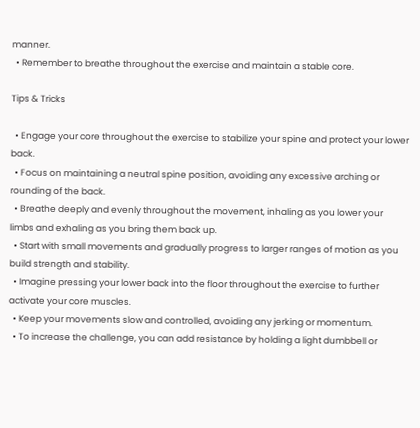manner.
  • Remember to breathe throughout the exercise and maintain a stable core.

Tips & Tricks

  • Engage your core throughout the exercise to stabilize your spine and protect your lower back.
  • Focus on maintaining a neutral spine position, avoiding any excessive arching or rounding of the back.
  • Breathe deeply and evenly throughout the movement, inhaling as you lower your limbs and exhaling as you bring them back up.
  • Start with small movements and gradually progress to larger ranges of motion as you build strength and stability.
  • Imagine pressing your lower back into the floor throughout the exercise to further activate your core muscles.
  • Keep your movements slow and controlled, avoiding any jerking or momentum.
  • To increase the challenge, you can add resistance by holding a light dumbbell or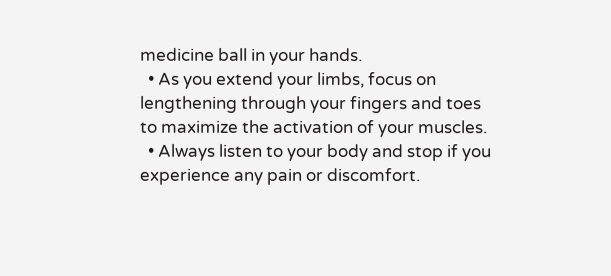medicine ball in your hands.
  • As you extend your limbs, focus on lengthening through your fingers and toes to maximize the activation of your muscles.
  • Always listen to your body and stop if you experience any pain or discomfort.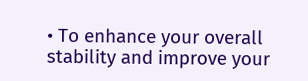• To enhance your overall stability and improve your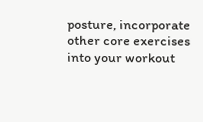posture, incorporate other core exercises into your workout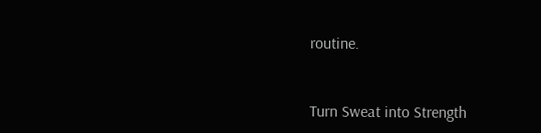routine.


Turn Sweat into Strength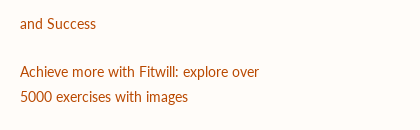and Success

Achieve more with Fitwill: explore over 5000 exercises with images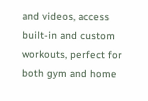and videos, access built-in and custom workouts, perfect for both gym and home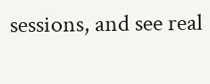sessions, and see real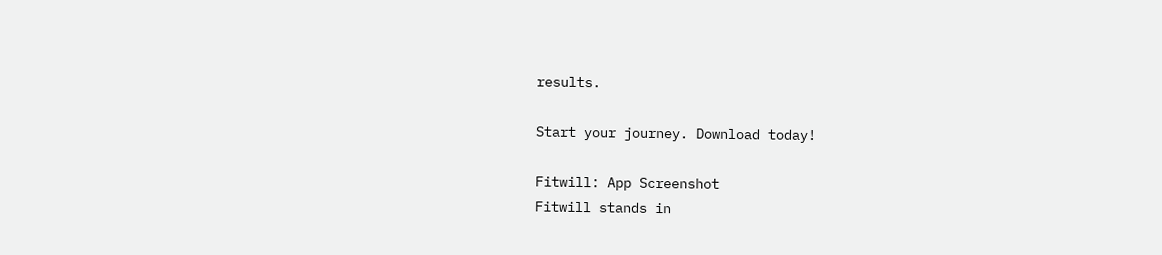results.

Start your journey. Download today!

Fitwill: App Screenshot
Fitwill stands in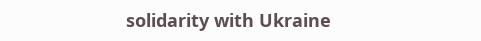solidarity with Ukraine